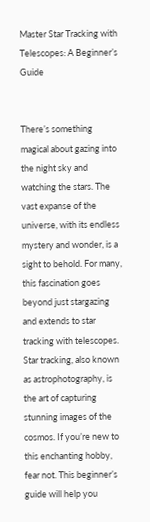Master Star Tracking with Telescopes: A Beginner’s Guide


There’s something magical about gazing into the night sky and watching the stars. The vast expanse of the universe, with its endless mystery and wonder, is a sight to behold. For many, this fascination goes beyond just stargazing and extends to star tracking with telescopes. Star tracking, also known as astrophotography, is the art of capturing stunning images of the cosmos. If you’re new to this enchanting hobby, fear not. This beginner’s guide will help you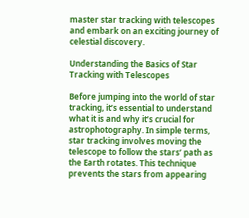master star tracking with telescopes and embark on an exciting journey of celestial discovery.

Understanding the Basics of Star Tracking with Telescopes

Before jumping into the world of star tracking, it’s essential to understand what it is and why it’s crucial for astrophotography. In simple terms, star tracking involves moving the telescope to follow the stars’ path as the Earth rotates. This technique prevents the stars from appearing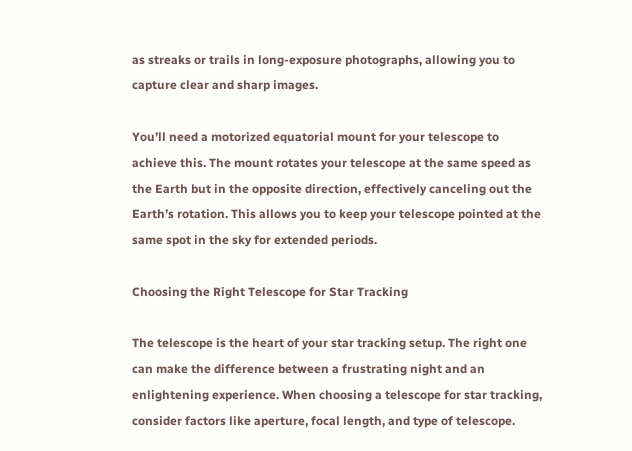as streaks or trails in long-exposure photographs, allowing you to capture clear and sharp images.

You’ll need a motorized equatorial mount for your telescope to achieve this. The mount rotates your telescope at the same speed as the Earth but in the opposite direction, effectively canceling out the Earth’s rotation. This allows you to keep your telescope pointed at the same spot in the sky for extended periods.

Choosing the Right Telescope for Star Tracking

The telescope is the heart of your star tracking setup. The right one can make the difference between a frustrating night and an enlightening experience. When choosing a telescope for star tracking, consider factors like aperture, focal length, and type of telescope.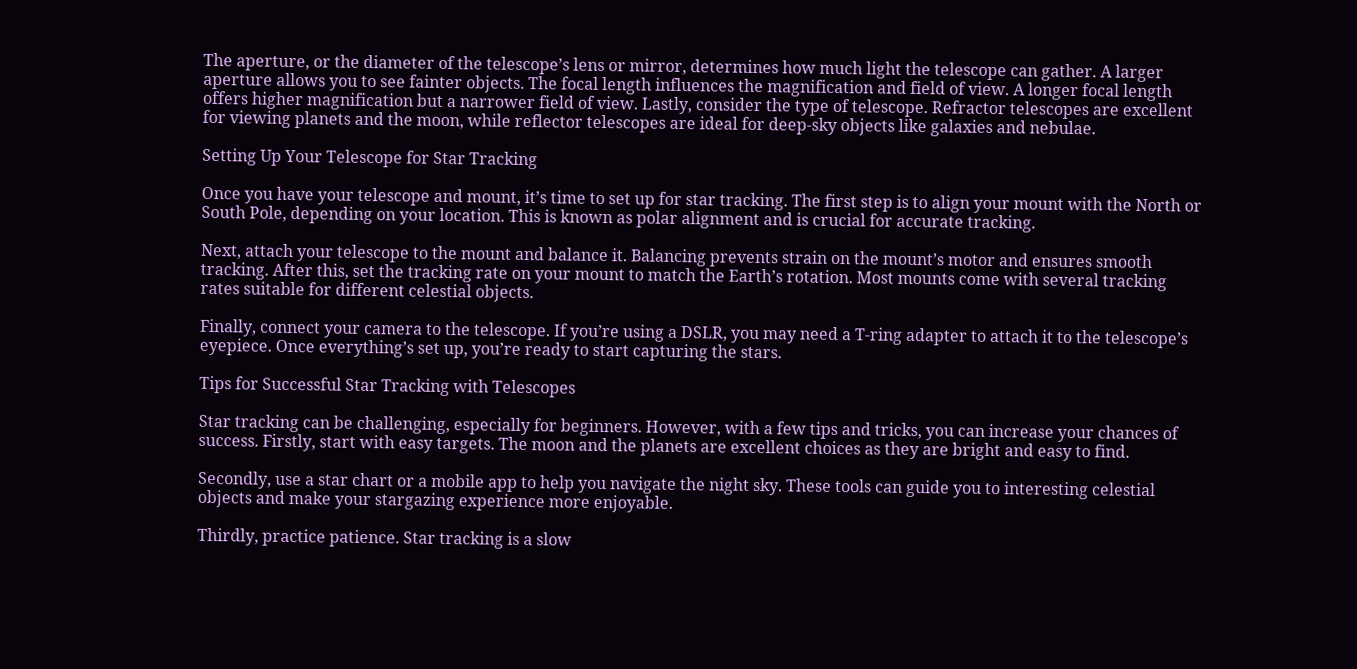The aperture, or the diameter of the telescope’s lens or mirror, determines how much light the telescope can gather. A larger aperture allows you to see fainter objects. The focal length influences the magnification and field of view. A longer focal length offers higher magnification but a narrower field of view. Lastly, consider the type of telescope. Refractor telescopes are excellent for viewing planets and the moon, while reflector telescopes are ideal for deep-sky objects like galaxies and nebulae.

Setting Up Your Telescope for Star Tracking

Once you have your telescope and mount, it’s time to set up for star tracking. The first step is to align your mount with the North or South Pole, depending on your location. This is known as polar alignment and is crucial for accurate tracking.

Next, attach your telescope to the mount and balance it. Balancing prevents strain on the mount’s motor and ensures smooth tracking. After this, set the tracking rate on your mount to match the Earth’s rotation. Most mounts come with several tracking rates suitable for different celestial objects.

Finally, connect your camera to the telescope. If you’re using a DSLR, you may need a T-ring adapter to attach it to the telescope’s eyepiece. Once everything’s set up, you’re ready to start capturing the stars.

Tips for Successful Star Tracking with Telescopes

Star tracking can be challenging, especially for beginners. However, with a few tips and tricks, you can increase your chances of success. Firstly, start with easy targets. The moon and the planets are excellent choices as they are bright and easy to find.

Secondly, use a star chart or a mobile app to help you navigate the night sky. These tools can guide you to interesting celestial objects and make your stargazing experience more enjoyable.

Thirdly, practice patience. Star tracking is a slow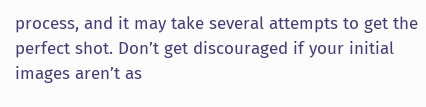process, and it may take several attempts to get the perfect shot. Don’t get discouraged if your initial images aren’t as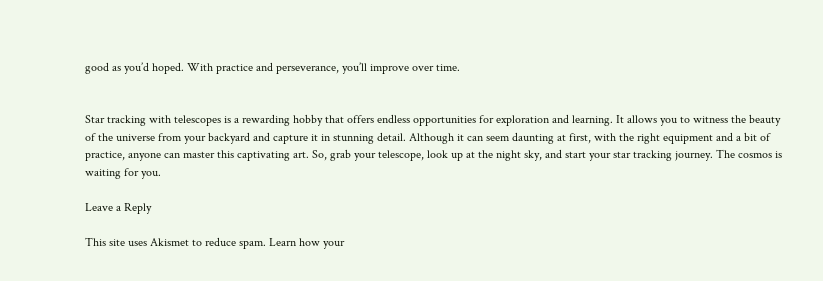good as you’d hoped. With practice and perseverance, you’ll improve over time.


Star tracking with telescopes is a rewarding hobby that offers endless opportunities for exploration and learning. It allows you to witness the beauty of the universe from your backyard and capture it in stunning detail. Although it can seem daunting at first, with the right equipment and a bit of practice, anyone can master this captivating art. So, grab your telescope, look up at the night sky, and start your star tracking journey. The cosmos is waiting for you.

Leave a Reply

This site uses Akismet to reduce spam. Learn how your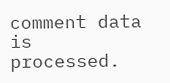comment data is processed.